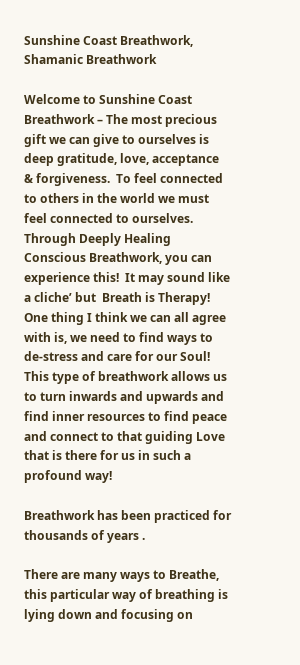Sunshine Coast Breathwork, Shamanic Breathwork

Welcome to Sunshine Coast Breathwork – The most precious gift we can give to ourselves is deep gratitude, love, acceptance  & forgiveness.  To feel connected to others in the world we must feel connected to ourselves.  Through Deeply Healing Conscious Breathwork, you can experience this!  It may sound like a cliche’ but  Breath is Therapy!  One thing I think we can all agree with is, we need to find ways to de-stress and care for our Soul!  This type of breathwork allows us to turn inwards and upwards and find inner resources to find peace and connect to that guiding Love that is there for us in such a profound way!

Breathwork has been practiced for thousands of years .

There are many ways to Breathe,  this particular way of breathing is lying down and focusing on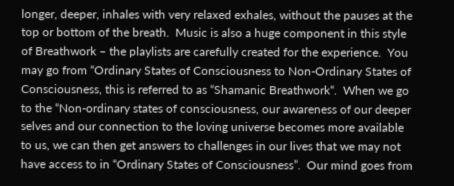longer, deeper, inhales with very relaxed exhales, without the pauses at the top or bottom of the breath.  Music is also a huge component in this style of Breathwork – the playlists are carefully created for the experience.  You may go from “Ordinary States of Consciousness to Non-Ordinary States of Consciousness, this is referred to as “Shamanic Breathwork“.  When we go to the “Non-ordinary states of consciousness, our awareness of our deeper selves and our connection to the loving universe becomes more available to us, we can then get answers to challenges in our lives that we may not have access to in “Ordinary States of Consciousness”.  Our mind goes from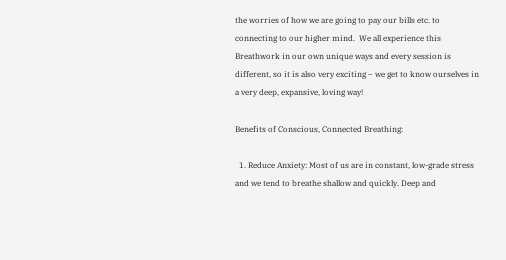the worries of how we are going to pay our bills etc. to connecting to our higher mind.  We all experience this Breathwork in our own unique ways and every session is different, so it is also very exciting – we get to know ourselves in a very deep, expansive, loving way!

Benefits of Conscious, Connected Breathing:

  1. Reduce Anxiety: Most of us are in constant, low-grade stress and we tend to breathe shallow and quickly. Deep and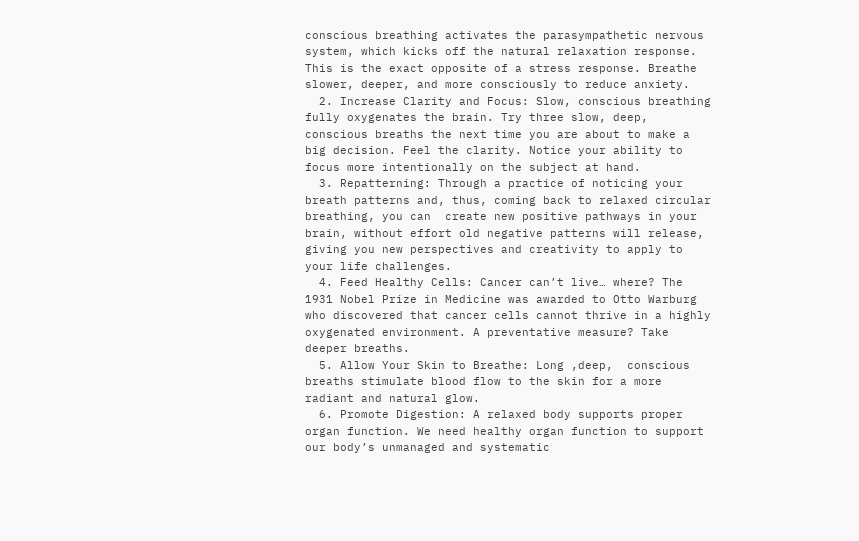conscious breathing activates the parasympathetic nervous system, which kicks off the natural relaxation response. This is the exact opposite of a stress response. Breathe slower, deeper, and more consciously to reduce anxiety.
  2. Increase Clarity and Focus: Slow, conscious breathing fully oxygenates the brain. Try three slow, deep, conscious breaths the next time you are about to make a big decision. Feel the clarity. Notice your ability to focus more intentionally on the subject at hand.
  3. Repatterning: Through a practice of noticing your breath patterns and, thus, coming back to relaxed circular breathing, you can  create new positive pathways in your brain, without effort old negative patterns will release, giving you new perspectives and creativity to apply to your life challenges.
  4. Feed Healthy Cells: Cancer can’t live… where? The 1931 Nobel Prize in Medicine was awarded to Otto Warburg who discovered that cancer cells cannot thrive in a highly oxygenated environment. A preventative measure? Take deeper breaths.
  5. Allow Your Skin to Breathe: Long ,deep,  conscious breaths stimulate blood flow to the skin for a more radiant and natural glow.
  6. Promote Digestion: A relaxed body supports proper organ function. We need healthy organ function to support our body’s unmanaged and systematic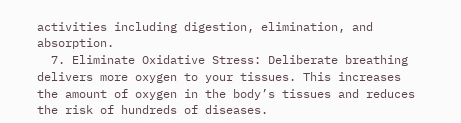activities including digestion, elimination, and absorption.
  7. Eliminate Oxidative Stress: Deliberate breathing delivers more oxygen to your tissues. This increases the amount of oxygen in the body’s tissues and reduces the risk of hundreds of diseases.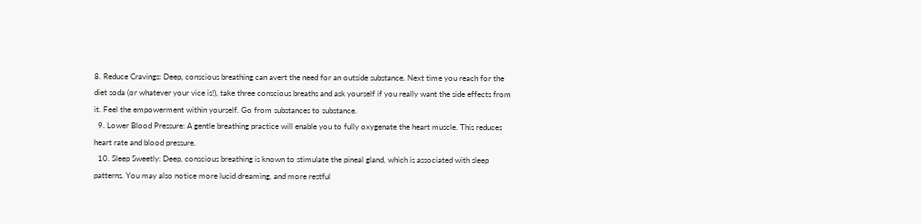8. Reduce Cravings: Deep, conscious breathing can avert the need for an outside substance. Next time you reach for the diet soda (or whatever your vice is!), take three conscious breaths and ask yourself if you really want the side effects from it. Feel the empowerment within yourself. Go from substances to substance.
  9. Lower Blood Pressure: A gentle breathing practice will enable you to fully oxygenate the heart muscle. This reduces heart rate and blood pressure.
  10. Sleep Sweetly: Deep, conscious breathing is known to stimulate the pineal gland, which is associated with sleep patterns. You may also notice more lucid dreaming, and more restful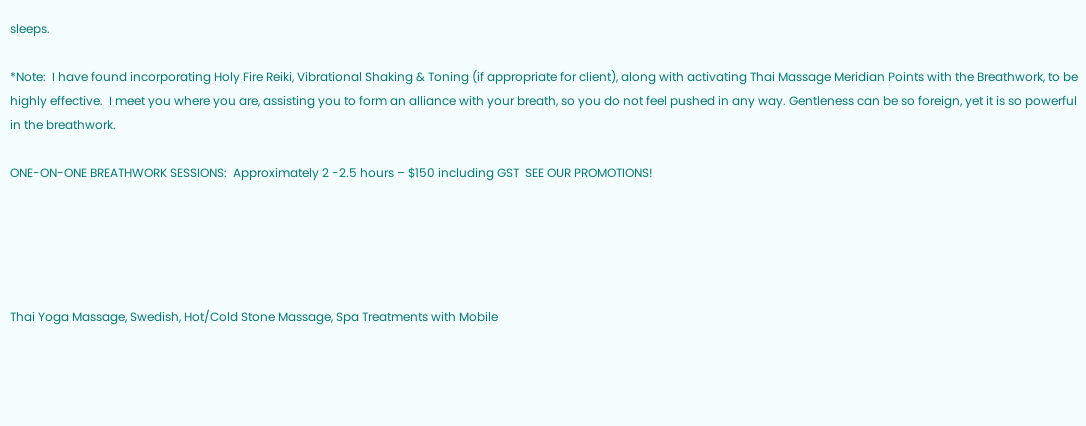sleeps.

*Note:  I have found incorporating Holy Fire Reiki, Vibrational Shaking & Toning (if appropriate for client), along with activating Thai Massage Meridian Points with the Breathwork, to be highly effective.  I meet you where you are, assisting you to form an alliance with your breath, so you do not feel pushed in any way. Gentleness can be so foreign, yet it is so powerful in the breathwork.

ONE-ON-ONE BREATHWORK SESSIONS:  Approximately 2 -2.5 hours – $150 including GST  SEE OUR PROMOTIONS!





Thai Yoga Massage, Swedish, Hot/Cold Stone Massage, Spa Treatments with Mobile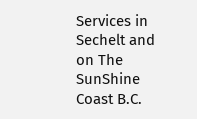Services in Sechelt and on The SunShine Coast B.C.